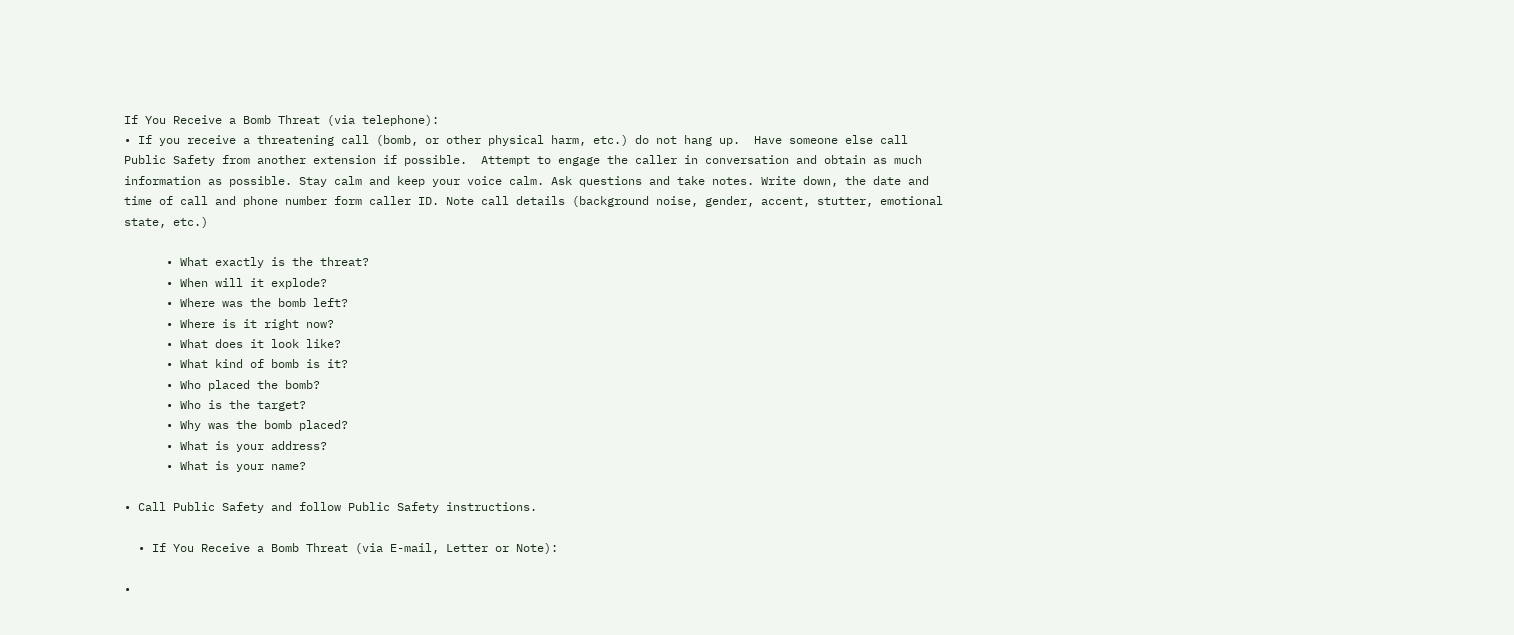If You Receive a Bomb Threat (via telephone):
• If you receive a threatening call (bomb, or other physical harm, etc.) do not hang up.  Have someone else call Public Safety from another extension if possible.  Attempt to engage the caller in conversation and obtain as much information as possible. Stay calm and keep your voice calm. Ask questions and take notes. Write down, the date and time of call and phone number form caller ID. Note call details (background noise, gender, accent, stutter, emotional state, etc.)

      • What exactly is the threat?
      • When will it explode?
      • Where was the bomb left?
      • Where is it right now?
      • What does it look like?
      • What kind of bomb is it?
      • Who placed the bomb?
      • Who is the target?
      • Why was the bomb placed?
      • What is your address?
      • What is your name?

• Call Public Safety and follow Public Safety instructions.

  • If You Receive a Bomb Threat (via E-mail, Letter or Note):

•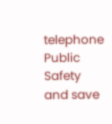telephone Public Safety and save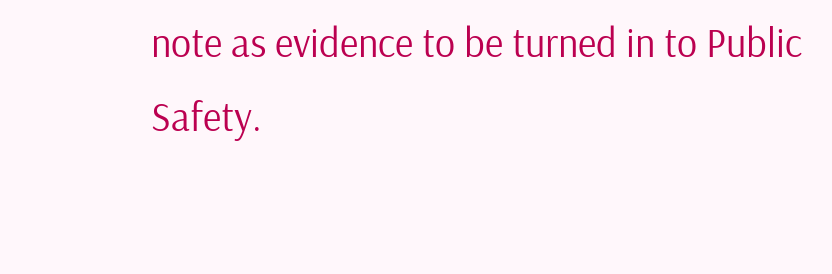note as evidence to be turned in to Public Safety.